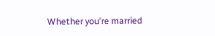Whether you’re married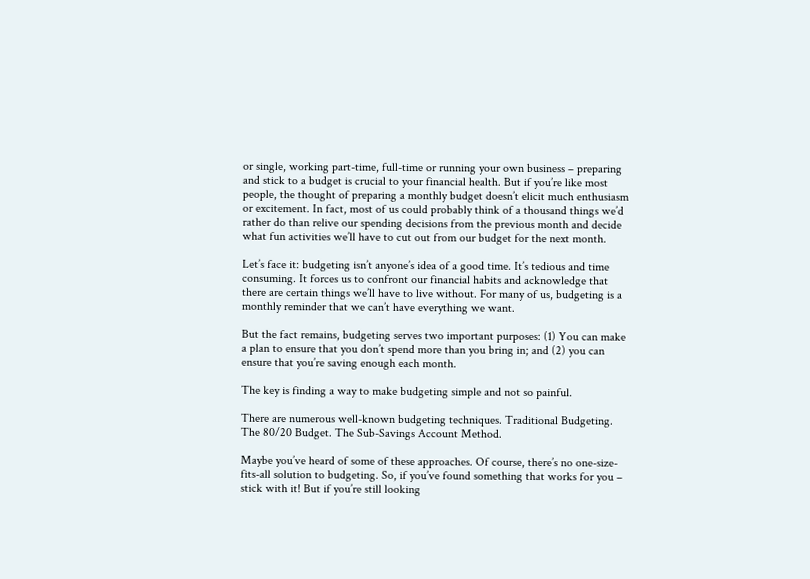or single, working part-time, full-time or running your own business – preparing and stick to a budget is crucial to your financial health. But if you’re like most people, the thought of preparing a monthly budget doesn’t elicit much enthusiasm or excitement. In fact, most of us could probably think of a thousand things we’d rather do than relive our spending decisions from the previous month and decide what fun activities we’ll have to cut out from our budget for the next month.

Let’s face it: budgeting isn’t anyone’s idea of a good time. It’s tedious and time consuming. It forces us to confront our financial habits and acknowledge that there are certain things we’ll have to live without. For many of us, budgeting is a monthly reminder that we can’t have everything we want.

But the fact remains, budgeting serves two important purposes: (1) You can make a plan to ensure that you don’t spend more than you bring in; and (2) you can ensure that you’re saving enough each month.

The key is finding a way to make budgeting simple and not so painful.

There are numerous well-known budgeting techniques. Traditional Budgeting. The 80/20 Budget. The Sub-Savings Account Method.

Maybe you’ve heard of some of these approaches. Of course, there’s no one-size-fits-all solution to budgeting. So, if you’ve found something that works for you – stick with it! But if you’re still looking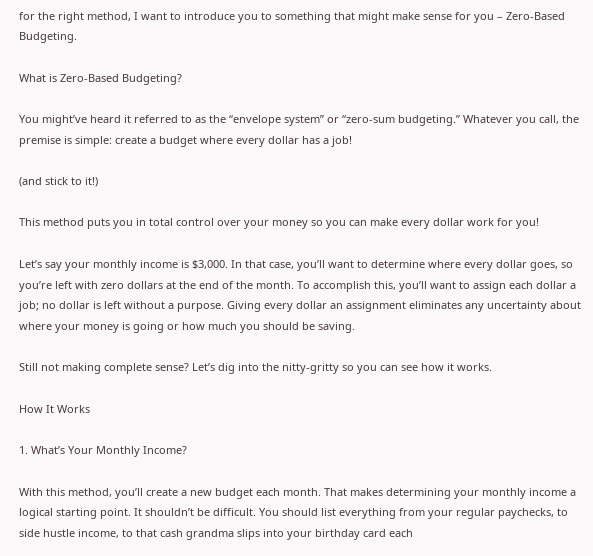for the right method, I want to introduce you to something that might make sense for you – Zero-Based Budgeting.

What is Zero-Based Budgeting?

You might’ve heard it referred to as the “envelope system” or “zero-sum budgeting.” Whatever you call, the premise is simple: create a budget where every dollar has a job!

(and stick to it!)

This method puts you in total control over your money so you can make every dollar work for you!

Let’s say your monthly income is $3,000. In that case, you’ll want to determine where every dollar goes, so you’re left with zero dollars at the end of the month. To accomplish this, you’ll want to assign each dollar a job; no dollar is left without a purpose. Giving every dollar an assignment eliminates any uncertainty about where your money is going or how much you should be saving.

Still not making complete sense? Let’s dig into the nitty-gritty so you can see how it works.

How It Works

1. What’s Your Monthly Income?

With this method, you’ll create a new budget each month. That makes determining your monthly income a logical starting point. It shouldn’t be difficult. You should list everything from your regular paychecks, to side hustle income, to that cash grandma slips into your birthday card each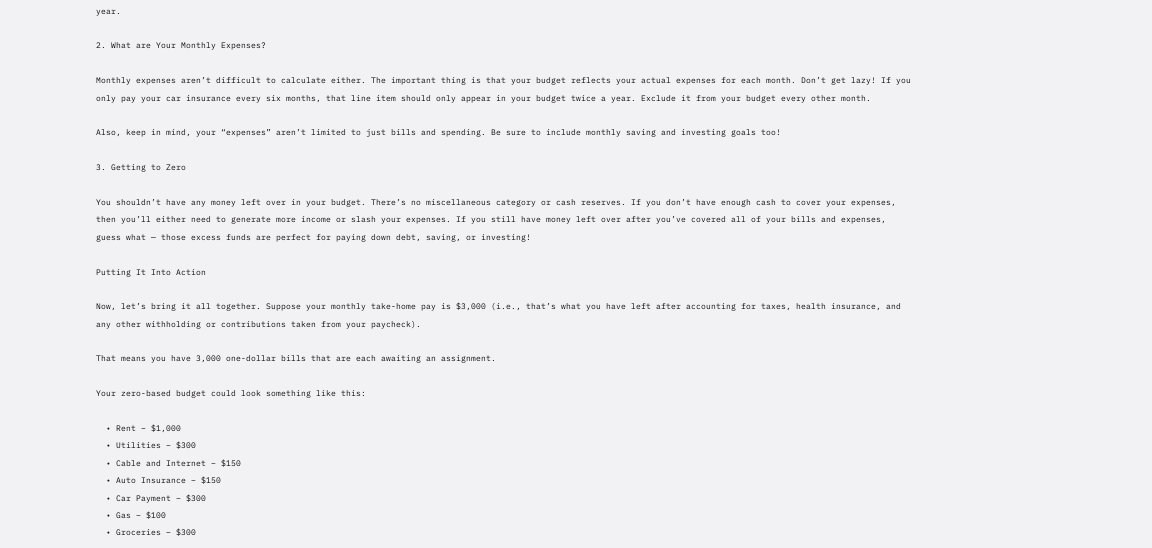year.

2. What are Your Monthly Expenses?

Monthly expenses aren’t difficult to calculate either. The important thing is that your budget reflects your actual expenses for each month. Don’t get lazy! If you only pay your car insurance every six months, that line item should only appear in your budget twice a year. Exclude it from your budget every other month.

Also, keep in mind, your “expenses” aren’t limited to just bills and spending. Be sure to include monthly saving and investing goals too!

3. Getting to Zero

You shouldn’t have any money left over in your budget. There’s no miscellaneous category or cash reserves. If you don’t have enough cash to cover your expenses, then you’ll either need to generate more income or slash your expenses. If you still have money left over after you’ve covered all of your bills and expenses, guess what — those excess funds are perfect for paying down debt, saving, or investing!

Putting It Into Action

Now, let’s bring it all together. Suppose your monthly take-home pay is $3,000 (i.e., that’s what you have left after accounting for taxes, health insurance, and any other withholding or contributions taken from your paycheck).

That means you have 3,000 one-dollar bills that are each awaiting an assignment.

Your zero-based budget could look something like this:

  • Rent – $1,000
  • Utilities – $300
  • Cable and Internet – $150
  • Auto Insurance – $150
  • Car Payment – $300
  • Gas – $100
  • Groceries – $300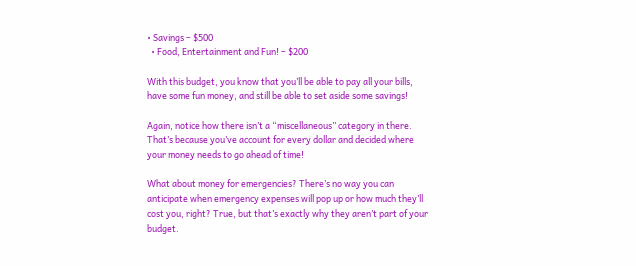• Savings – $500
  • Food, Entertainment and Fun! – $200

With this budget, you know that you’ll be able to pay all your bills, have some fun money, and still be able to set aside some savings!

Again, notice how there isn’t a “miscellaneous” category in there. That’s because you’ve account for every dollar and decided where your money needs to go ahead of time!

What about money for emergencies? There’s no way you can anticipate when emergency expenses will pop up or how much they’ll cost you, right? True, but that’s exactly why they aren’t part of your budget.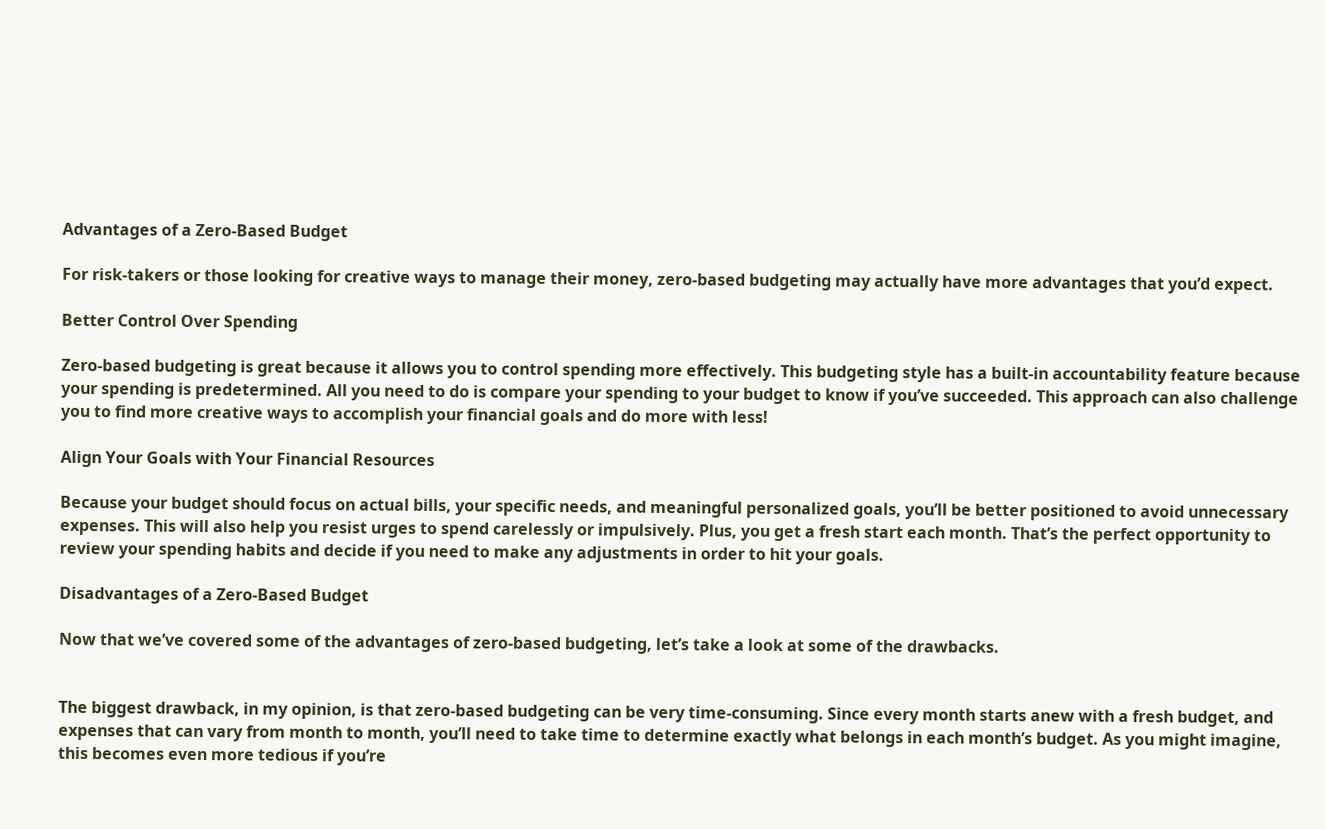Advantages of a Zero-Based Budget

For risk-takers or those looking for creative ways to manage their money, zero-based budgeting may actually have more advantages that you’d expect.

Better Control Over Spending

Zero-based budgeting is great because it allows you to control spending more effectively. This budgeting style has a built-in accountability feature because your spending is predetermined. All you need to do is compare your spending to your budget to know if you’ve succeeded. This approach can also challenge you to find more creative ways to accomplish your financial goals and do more with less!

Align Your Goals with Your Financial Resources

Because your budget should focus on actual bills, your specific needs, and meaningful personalized goals, you’ll be better positioned to avoid unnecessary expenses. This will also help you resist urges to spend carelessly or impulsively. Plus, you get a fresh start each month. That’s the perfect opportunity to review your spending habits and decide if you need to make any adjustments in order to hit your goals.

Disadvantages of a Zero-Based Budget

Now that we’ve covered some of the advantages of zero-based budgeting, let’s take a look at some of the drawbacks.


The biggest drawback, in my opinion, is that zero-based budgeting can be very time-consuming. Since every month starts anew with a fresh budget, and expenses that can vary from month to month, you’ll need to take time to determine exactly what belongs in each month’s budget. As you might imagine, this becomes even more tedious if you’re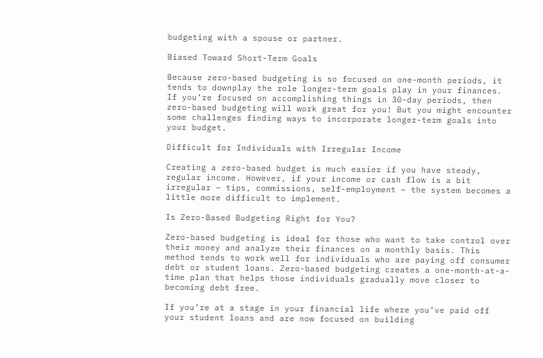budgeting with a spouse or partner.

Biased Toward Short-Term Goals

Because zero-based budgeting is so focused on one-month periods, it tends to downplay the role longer-term goals play in your finances. If you’re focused on accomplishing things in 30-day periods, then zero-based budgeting will work great for you! But you might encounter some challenges finding ways to incorporate longer-term goals into your budget.

Difficult for Individuals with Irregular Income

Creating a zero-based budget is much easier if you have steady, regular income. However, if your income or cash flow is a bit irregular – tips, commissions, self-employment – the system becomes a little more difficult to implement.

Is Zero-Based Budgeting Right for You?

Zero-based budgeting is ideal for those who want to take control over their money and analyze their finances on a monthly basis. This method tends to work well for individuals who are paying off consumer debt or student loans. Zero-based budgeting creates a one-month-at-a-time plan that helps those individuals gradually move closer to becoming debt free.

If you’re at a stage in your financial life where you’ve paid off your student loans and are now focused on building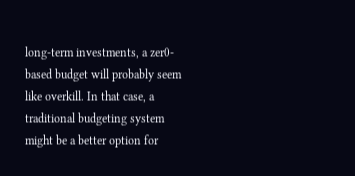long-term investments, a zer0-based budget will probably seem like overkill. In that case, a traditional budgeting system might be a better option for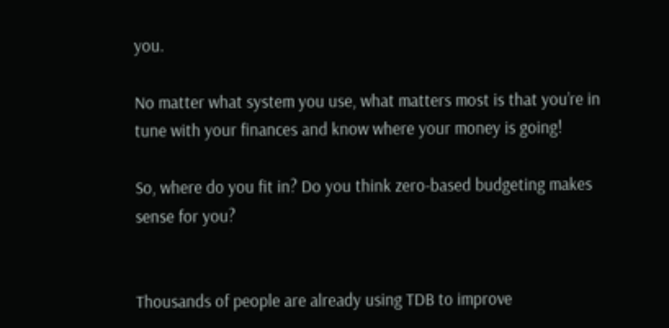you.

No matter what system you use, what matters most is that you’re in tune with your finances and know where your money is going!

So, where do you fit in? Do you think zero-based budgeting makes sense for you?


Thousands of people are already using TDB to improve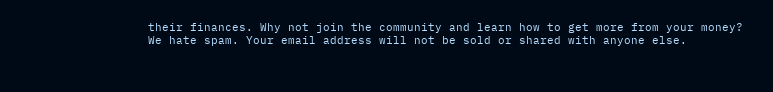their finances. Why not join the community and learn how to get more from your money?
We hate spam. Your email address will not be sold or shared with anyone else.